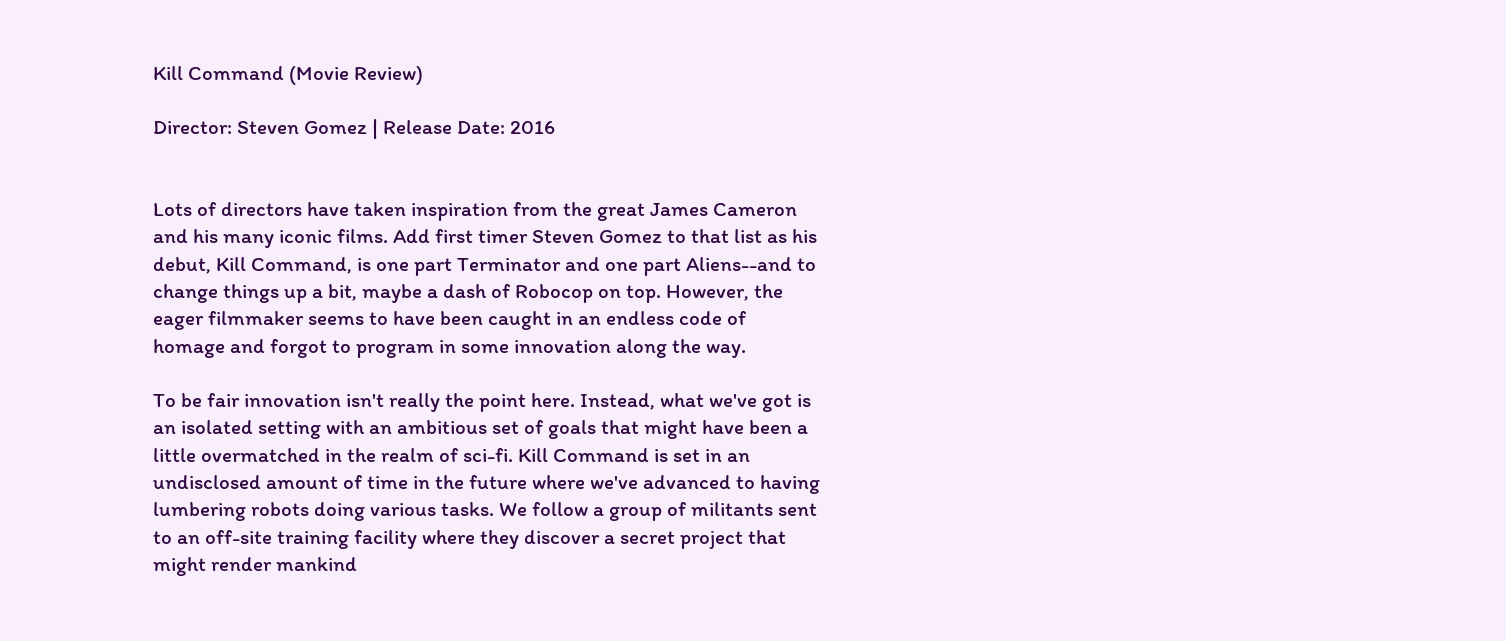Kill Command (Movie Review)

Director: Steven Gomez | Release Date: 2016


Lots of directors have taken inspiration from the great James Cameron and his many iconic films. Add first timer Steven Gomez to that list as his debut, Kill Command, is one part Terminator and one part Aliens--and to change things up a bit, maybe a dash of Robocop on top. However, the eager filmmaker seems to have been caught in an endless code of homage and forgot to program in some innovation along the way.

To be fair innovation isn't really the point here. Instead, what we've got is an isolated setting with an ambitious set of goals that might have been a little overmatched in the realm of sci-fi. Kill Command is set in an undisclosed amount of time in the future where we've advanced to having lumbering robots doing various tasks. We follow a group of militants sent to an off-site training facility where they discover a secret project that might render mankind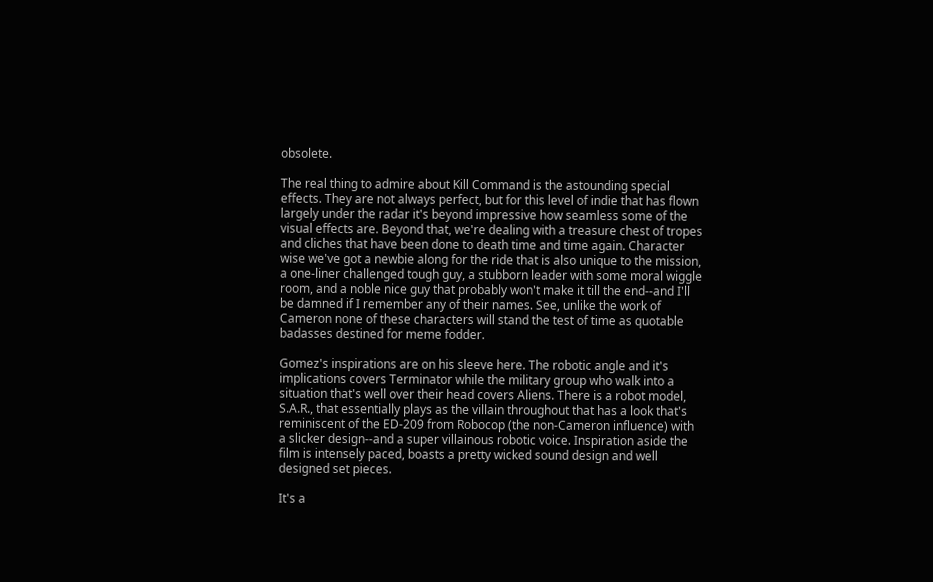obsolete.

The real thing to admire about Kill Command is the astounding special effects. They are not always perfect, but for this level of indie that has flown largely under the radar it's beyond impressive how seamless some of the visual effects are. Beyond that, we're dealing with a treasure chest of tropes and cliches that have been done to death time and time again. Character wise we've got a newbie along for the ride that is also unique to the mission, a one-liner challenged tough guy, a stubborn leader with some moral wiggle room, and a noble nice guy that probably won't make it till the end--and I'll be damned if I remember any of their names. See, unlike the work of Cameron none of these characters will stand the test of time as quotable badasses destined for meme fodder.

Gomez's inspirations are on his sleeve here. The robotic angle and it's implications covers Terminator while the military group who walk into a situation that's well over their head covers Aliens. There is a robot model, S.A.R., that essentially plays as the villain throughout that has a look that's reminiscent of the ED-209 from Robocop (the non-Cameron influence) with a slicker design--and a super villainous robotic voice. Inspiration aside the film is intensely paced, boasts a pretty wicked sound design and well designed set pieces.

It's a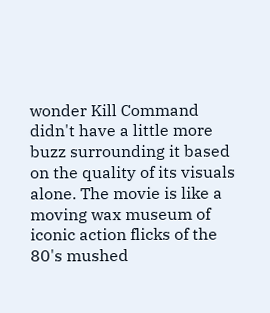wonder Kill Command didn't have a little more buzz surrounding it based on the quality of its visuals alone. The movie is like a moving wax museum of iconic action flicks of the 80's mushed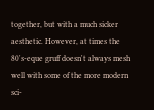together, but with a much sicker aesthetic. However, at times the 80's-eque gruff doesn't always mesh well with some of the more modern sci-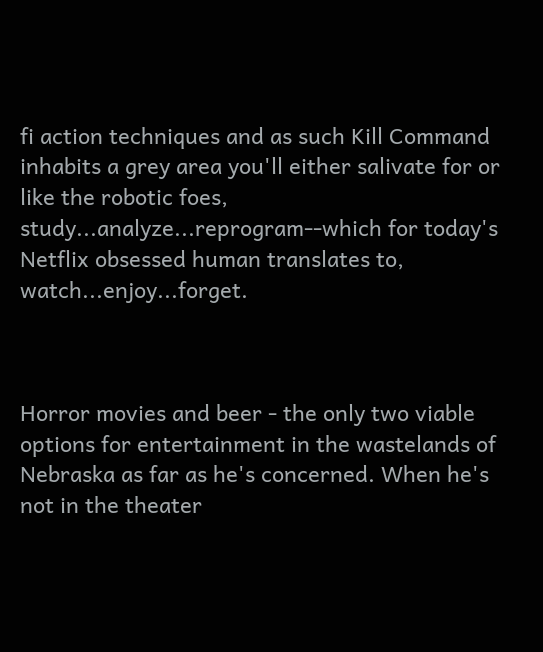fi action techniques and as such Kill Command inhabits a grey area you'll either salivate for or like the robotic foes, study...analyze...reprogram--which for today's Netflix obsessed human translates to, watch...enjoy...forget.



Horror movies and beer - the only two viable options for entertainment in the wastelands of Nebraska as far as he's concerned. When he's not in the theater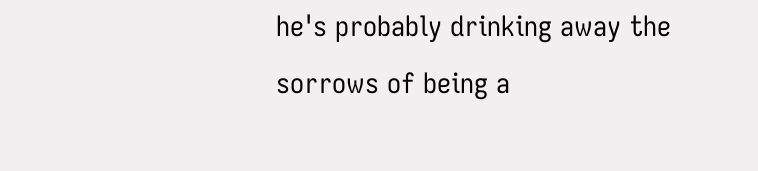he's probably drinking away the sorrows of being a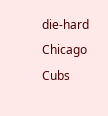die-hard Chicago Cubs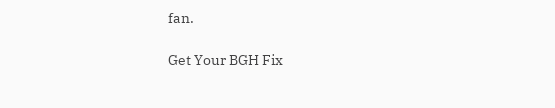fan.

Get Your BGH Fix